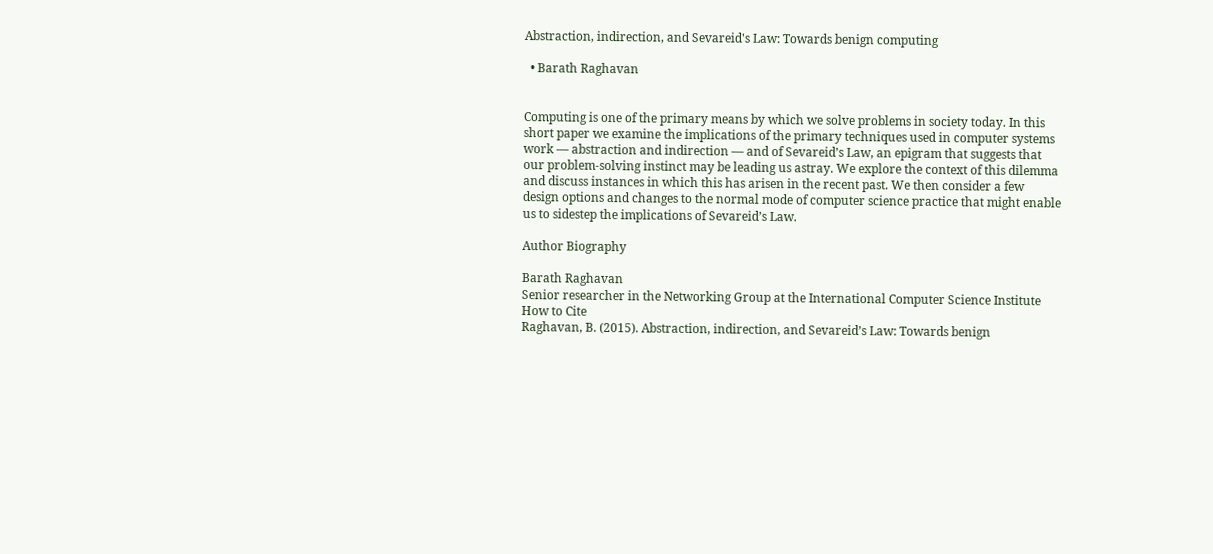Abstraction, indirection, and Sevareid's Law: Towards benign computing

  • Barath Raghavan


Computing is one of the primary means by which we solve problems in society today. In this short paper we examine the implications of the primary techniques used in computer systems work — abstraction and indirection — and of Sevareid’s Law, an epigram that suggests that our problem-solving instinct may be leading us astray. We explore the context of this dilemma and discuss instances in which this has arisen in the recent past. We then consider a few design options and changes to the normal mode of computer science practice that might enable us to sidestep the implications of Sevareid’s Law.

Author Biography

Barath Raghavan
Senior researcher in the Networking Group at the International Computer Science Institute
How to Cite
Raghavan, B. (2015). Abstraction, indirection, and Sevareid’s Law: Towards benign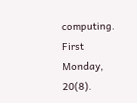computing. First Monday, 20(8).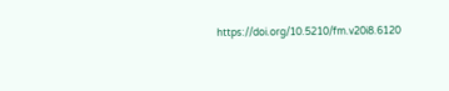https://doi.org/10.5210/fm.v20i8.6120